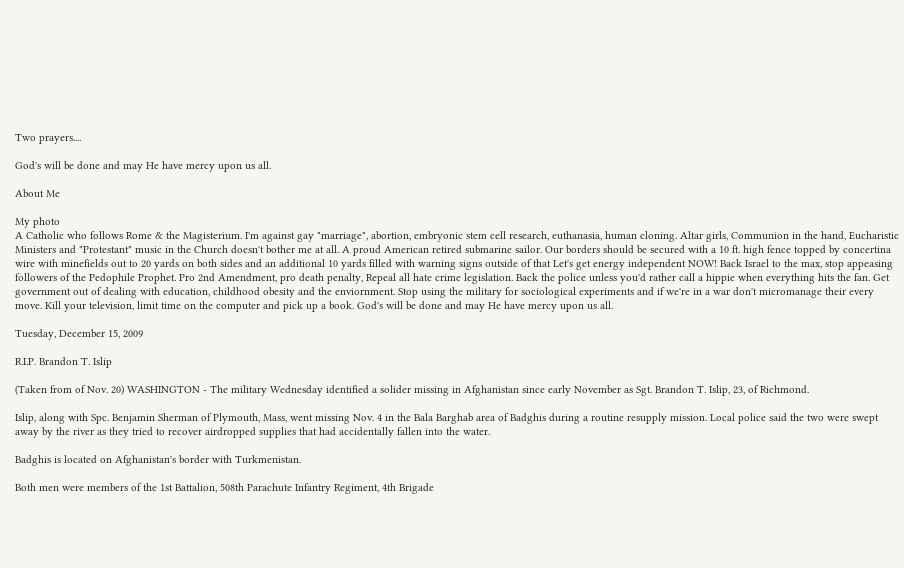Two prayers....

God's will be done and may He have mercy upon us all.

About Me

My photo
A Catholic who follows Rome & the Magisterium. I'm against gay "marriage", abortion, embryonic stem cell research, euthanasia, human cloning. Altar girls, Communion in the hand, Eucharistic Ministers and "Protestant" music in the Church doesn't bother me at all. A proud American retired submarine sailor. Our borders should be secured with a 10 ft. high fence topped by concertina wire with minefields out to 20 yards on both sides and an additional 10 yards filled with warning signs outside of that Let's get energy independent NOW! Back Israel to the max, stop appeasing followers of the Pedophile Prophet. Pro 2nd Amendment, pro death penalty, Repeal all hate crime legislation. Back the police unless you'd rather call a hippie when everything hits the fan. Get government out of dealing with education, childhood obesity and the enviornment. Stop using the military for sociological experiments and if we're in a war don't micromanage their every move. Kill your television, limit time on the computer and pick up a book. God's will be done and may He have mercy upon us all.

Tuesday, December 15, 2009

R.I.P. Brandon T. Islip

(Taken from of Nov. 20) WASHINGTON - The military Wednesday identified a solider missing in Afghanistan since early November as Sgt. Brandon T. Islip, 23, of Richmond.

Islip, along with Spc. Benjamin Sherman of Plymouth, Mass, went missing Nov. 4 in the Bala Barghab area of Badghis during a routine resupply mission. Local police said the two were swept away by the river as they tried to recover airdropped supplies that had accidentally fallen into the water.

Badghis is located on Afghanistan's border with Turkmenistan.

Both men were members of the 1st Battalion, 508th Parachute Infantry Regiment, 4th Brigade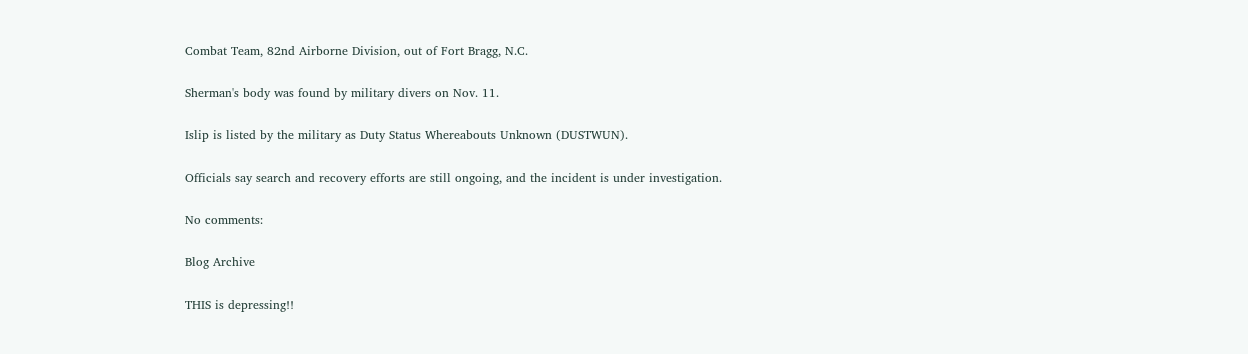Combat Team, 82nd Airborne Division, out of Fort Bragg, N.C.

Sherman's body was found by military divers on Nov. 11.

Islip is listed by the military as Duty Status Whereabouts Unknown (DUSTWUN).

Officials say search and recovery efforts are still ongoing, and the incident is under investigation.

No comments:

Blog Archive

THIS is depressing!!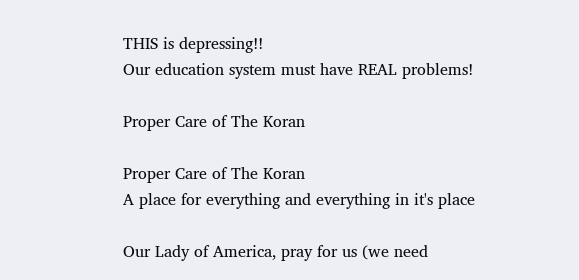THIS is depressing!!
Our education system must have REAL problems!

Proper Care of The Koran

Proper Care of The Koran
A place for everything and everything in it's place

Our Lady of America, pray for us (we need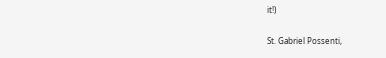it!)

St. Gabriel Possenti,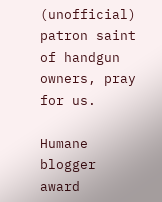(unofficial) patron saint of handgun owners, pray for us.

Humane blogger award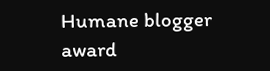Humane blogger award